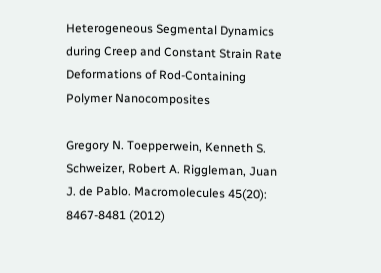Heterogeneous Segmental Dynamics during Creep and Constant Strain Rate Deformations of Rod-Containing Polymer Nanocomposites

Gregory N. Toepperwein, Kenneth S. Schweizer, Robert A. Riggleman, Juan J. de Pablo. Macromolecules 45(20): 8467-8481 (2012)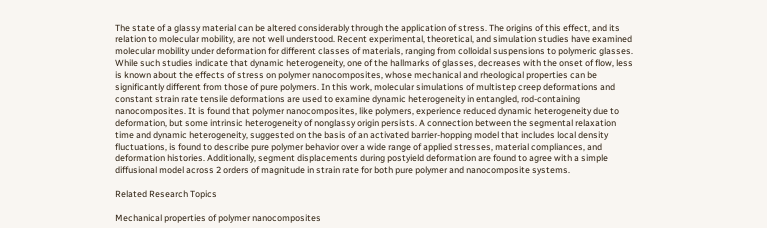The state of a glassy material can be altered considerably through the application of stress. The origins of this effect, and its relation to molecular mobility, are not well understood. Recent experimental, theoretical, and simulation studies have examined molecular mobility under deformation for different classes of materials, ranging from colloidal suspensions to polymeric glasses. While such studies indicate that dynamic heterogeneity, one of the hallmarks of glasses, decreases with the onset of flow, less is known about the effects of stress on polymer nanocomposites, whose mechanical and rheological properties can be significantly different from those of pure polymers. In this work, molecular simulations of multistep creep deformations and constant strain rate tensile deformations are used to examine dynamic heterogeneity in entangled, rod-containing nanocomposites. It is found that polymer nanocomposites, like polymers, experience reduced dynamic heterogeneity due to deformation, but some intrinsic heterogeneity of nonglassy origin persists. A connection between the segmental relaxation time and dynamic heterogeneity, suggested on the basis of an activated barrier-hopping model that includes local density fluctuations, is found to describe pure polymer behavior over a wide range of applied stresses, material compliances, and deformation histories. Additionally, segment displacements during postyield deformation are found to agree with a simple diffusional model across 2 orders of magnitude in strain rate for both pure polymer and nanocomposite systems.

Related Research Topics

Mechanical properties of polymer nanocomposites